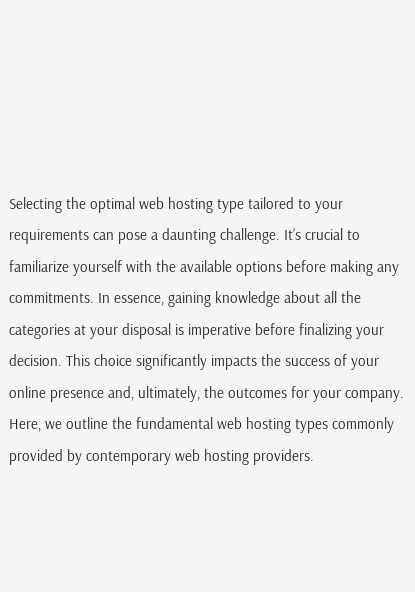Selecting the optimal web hosting type tailored to your requirements can pose a daunting challenge. It’s crucial to familiarize yourself with the available options before making any commitments. In essence, gaining knowledge about all the categories at your disposal is imperative before finalizing your decision. This choice significantly impacts the success of your online presence and, ultimately, the outcomes for your company. Here, we outline the fundamental web hosting types commonly provided by contemporary web hosting providers.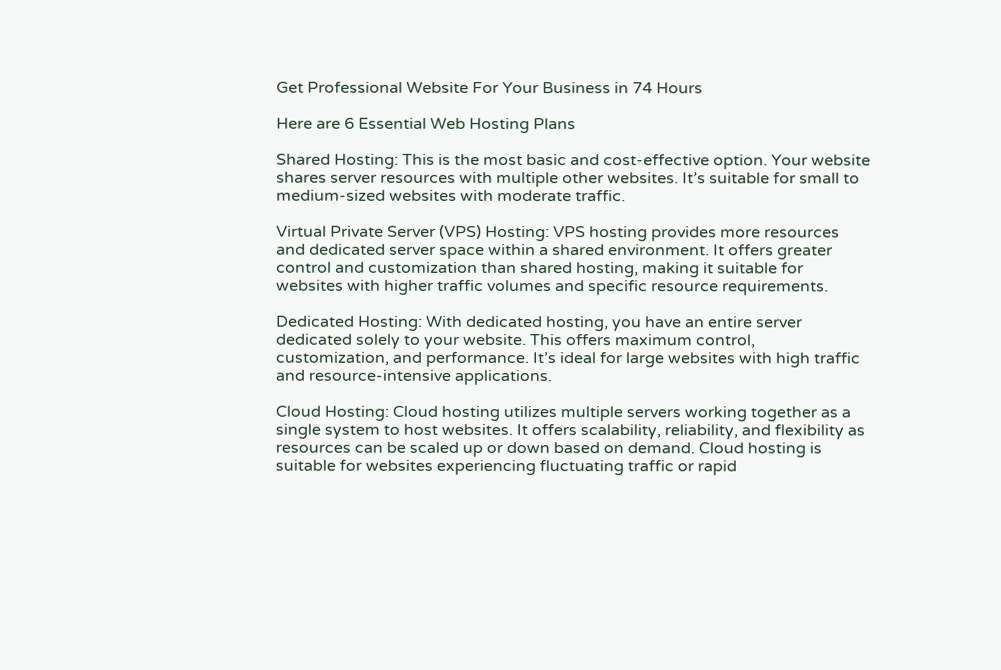Get Professional Website For Your Business in 74 Hours

Here are 6 Essential Web Hosting Plans

Shared Hosting: This is the most basic and cost-effective option. Your website shares server resources with multiple other websites. It’s suitable for small to medium-sized websites with moderate traffic.

Virtual Private Server (VPS) Hosting: VPS hosting provides more resources and dedicated server space within a shared environment. It offers greater control and customization than shared hosting, making it suitable for websites with higher traffic volumes and specific resource requirements.

Dedicated Hosting: With dedicated hosting, you have an entire server dedicated solely to your website. This offers maximum control, customization, and performance. It’s ideal for large websites with high traffic and resource-intensive applications.

Cloud Hosting: Cloud hosting utilizes multiple servers working together as a single system to host websites. It offers scalability, reliability, and flexibility as resources can be scaled up or down based on demand. Cloud hosting is suitable for websites experiencing fluctuating traffic or rapid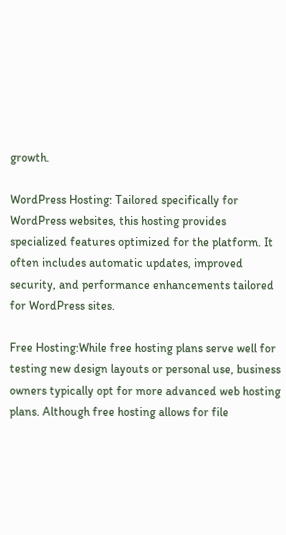growth.

WordPress Hosting: Tailored specifically for WordPress websites, this hosting provides specialized features optimized for the platform. It often includes automatic updates, improved security, and performance enhancements tailored for WordPress sites.

Free Hosting:While free hosting plans serve well for testing new design layouts or personal use, business owners typically opt for more advanced web hosting plans. Although free hosting allows for file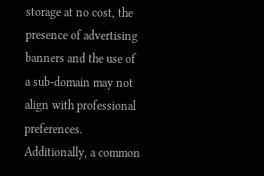storage at no cost, the presence of advertising banners and the use of a sub-domain may not align with professional preferences. Additionally, a common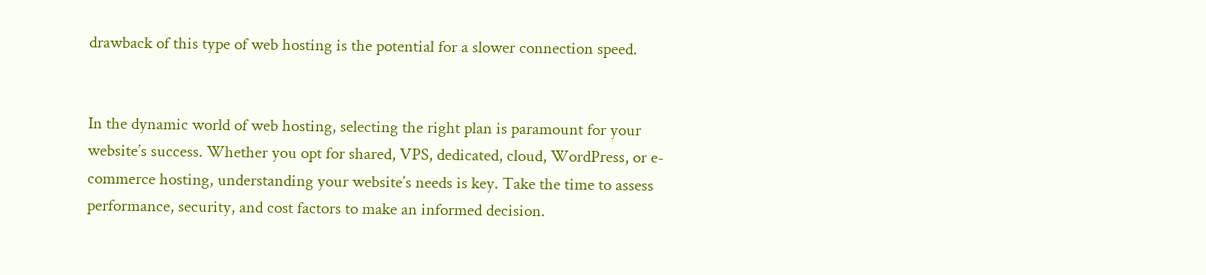drawback of this type of web hosting is the potential for a slower connection speed.


In the dynamic world of web hosting, selecting the right plan is paramount for your website’s success. Whether you opt for shared, VPS, dedicated, cloud, WordPress, or e-commerce hosting, understanding your website’s needs is key. Take the time to assess performance, security, and cost factors to make an informed decision.